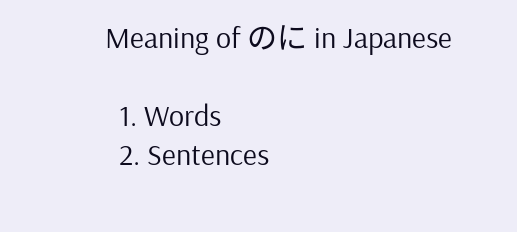Meaning of のに in Japanese

  1. Words
  2. Sentences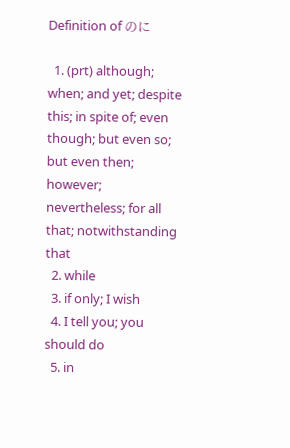Definition of のに

  1. (prt) although; when; and yet; despite this; in spite of; even though; but even so; but even then; however; nevertheless; for all that; notwithstanding that
  2. while
  3. if only; I wish
  4. I tell you; you should do
  5. in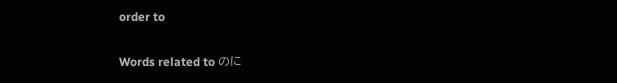order to

Words related to のに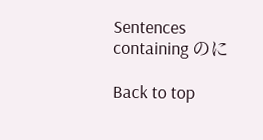Sentences containing のに

Back to top